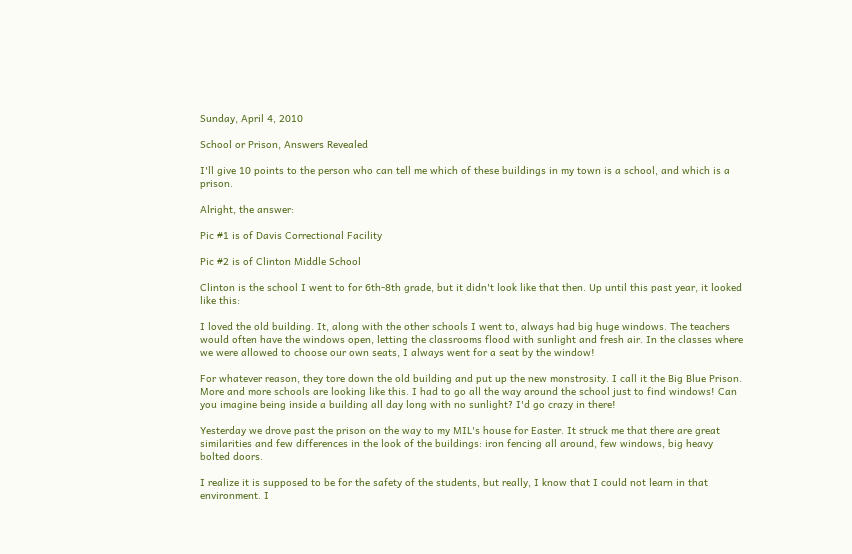Sunday, April 4, 2010

School or Prison, Answers Revealed

I'll give 10 points to the person who can tell me which of these buildings in my town is a school, and which is a prison.

Alright, the answer:

Pic #1 is of Davis Correctional Facility

Pic #2 is of Clinton Middle School

Clinton is the school I went to for 6th-8th grade, but it didn't look like that then. Up until this past year, it looked like this:

I loved the old building. It, along with the other schools I went to, always had big huge windows. The teachers would often have the windows open, letting the classrooms flood with sunlight and fresh air. In the classes where we were allowed to choose our own seats, I always went for a seat by the window!

For whatever reason, they tore down the old building and put up the new monstrosity. I call it the Big Blue Prison. More and more schools are looking like this. I had to go all the way around the school just to find windows! Can you imagine being inside a building all day long with no sunlight? I'd go crazy in there!

Yesterday we drove past the prison on the way to my MIL's house for Easter. It struck me that there are great similarities and few differences in the look of the buildings: iron fencing all around, few windows, big heavy bolted doors.

I realize it is supposed to be for the safety of the students, but really, I know that I could not learn in that environment. I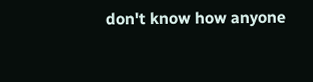don't know how anyone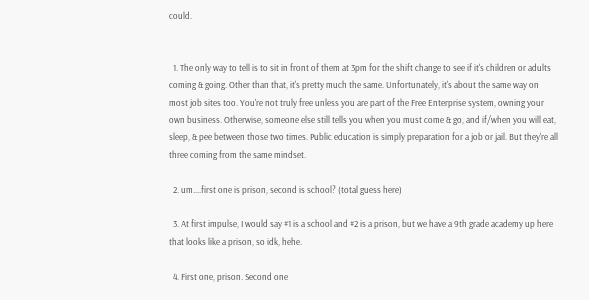could.


  1. The only way to tell is to sit in front of them at 3pm for the shift change to see if it's children or adults coming & going. Other than that, it's pretty much the same. Unfortunately, it's about the same way on most job sites too. You're not truly free unless you are part of the Free Enterprise system, owning your own business. Otherwise, someone else still tells you when you must come & go, and if/when you will eat, sleep, & pee between those two times. Public education is simply preparation for a job or jail. But they're all three coming from the same mindset.

  2. um....first one is prison, second is school? (total guess here)

  3. At first impulse, I would say #1 is a school and #2 is a prison, but we have a 9th grade academy up here that looks like a prison, so idk, hehe.

  4. First one, prison. Second one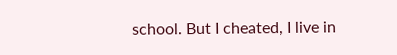school. But I cheated, I live in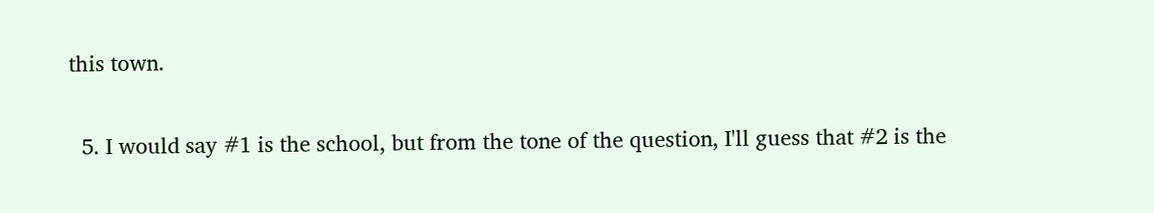this town.

  5. I would say #1 is the school, but from the tone of the question, I'll guess that #2 is the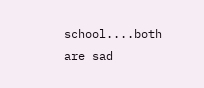school....both are sad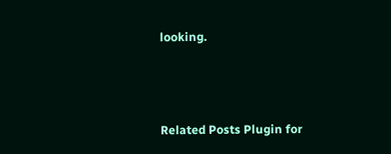looking.



Related Posts Plugin for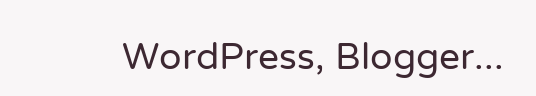WordPress, Blogger...